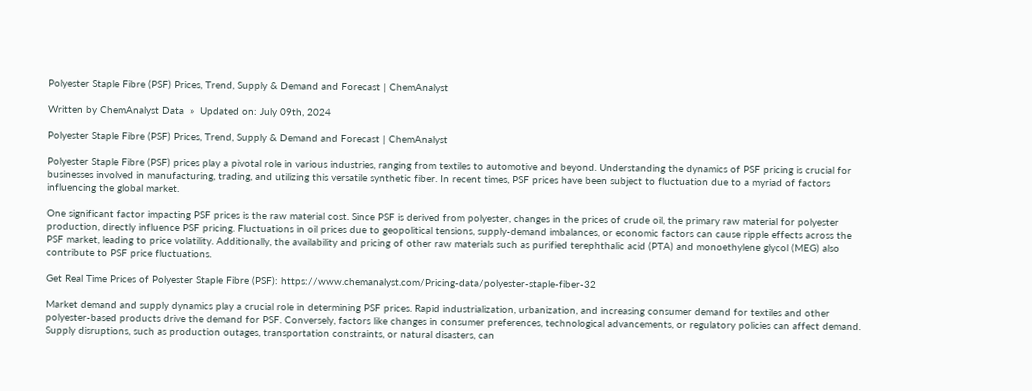Polyester Staple Fibre (PSF) Prices, Trend, Supply & Demand and Forecast | ChemAnalyst

Written by ChemAnalyst Data  »  Updated on: July 09th, 2024

Polyester Staple Fibre (PSF) Prices, Trend, Supply & Demand and Forecast | ChemAnalyst

Polyester Staple Fibre (PSF) prices play a pivotal role in various industries, ranging from textiles to automotive and beyond. Understanding the dynamics of PSF pricing is crucial for businesses involved in manufacturing, trading, and utilizing this versatile synthetic fiber. In recent times, PSF prices have been subject to fluctuation due to a myriad of factors influencing the global market.

One significant factor impacting PSF prices is the raw material cost. Since PSF is derived from polyester, changes in the prices of crude oil, the primary raw material for polyester production, directly influence PSF pricing. Fluctuations in oil prices due to geopolitical tensions, supply-demand imbalances, or economic factors can cause ripple effects across the PSF market, leading to price volatility. Additionally, the availability and pricing of other raw materials such as purified terephthalic acid (PTA) and monoethylene glycol (MEG) also contribute to PSF price fluctuations.

Get Real Time Prices of Polyester Staple Fibre (PSF): https://www.chemanalyst.com/Pricing-data/polyester-staple-fiber-32

Market demand and supply dynamics play a crucial role in determining PSF prices. Rapid industrialization, urbanization, and increasing consumer demand for textiles and other polyester-based products drive the demand for PSF. Conversely, factors like changes in consumer preferences, technological advancements, or regulatory policies can affect demand. Supply disruptions, such as production outages, transportation constraints, or natural disasters, can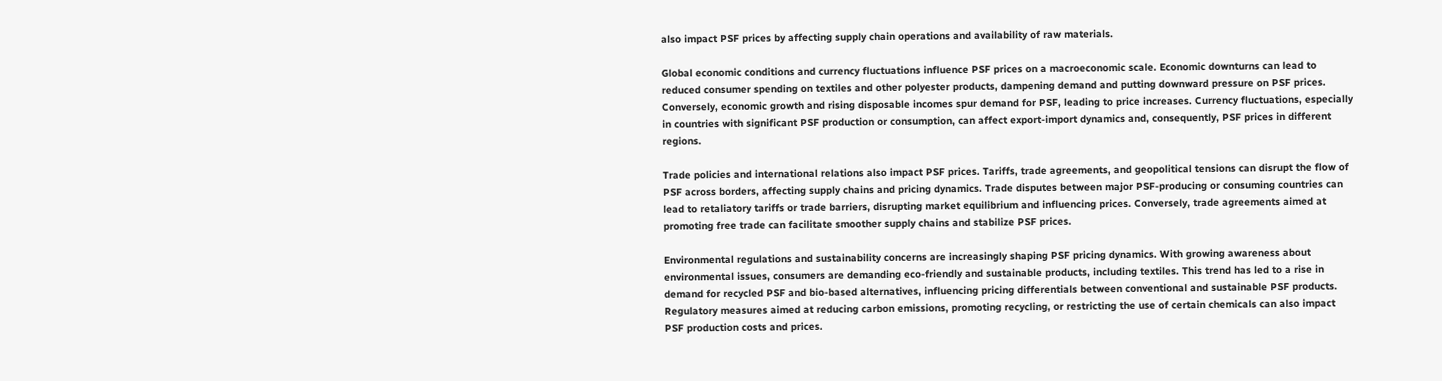also impact PSF prices by affecting supply chain operations and availability of raw materials.

Global economic conditions and currency fluctuations influence PSF prices on a macroeconomic scale. Economic downturns can lead to reduced consumer spending on textiles and other polyester products, dampening demand and putting downward pressure on PSF prices. Conversely, economic growth and rising disposable incomes spur demand for PSF, leading to price increases. Currency fluctuations, especially in countries with significant PSF production or consumption, can affect export-import dynamics and, consequently, PSF prices in different regions.

Trade policies and international relations also impact PSF prices. Tariffs, trade agreements, and geopolitical tensions can disrupt the flow of PSF across borders, affecting supply chains and pricing dynamics. Trade disputes between major PSF-producing or consuming countries can lead to retaliatory tariffs or trade barriers, disrupting market equilibrium and influencing prices. Conversely, trade agreements aimed at promoting free trade can facilitate smoother supply chains and stabilize PSF prices.

Environmental regulations and sustainability concerns are increasingly shaping PSF pricing dynamics. With growing awareness about environmental issues, consumers are demanding eco-friendly and sustainable products, including textiles. This trend has led to a rise in demand for recycled PSF and bio-based alternatives, influencing pricing differentials between conventional and sustainable PSF products. Regulatory measures aimed at reducing carbon emissions, promoting recycling, or restricting the use of certain chemicals can also impact PSF production costs and prices.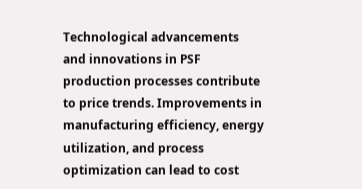Technological advancements and innovations in PSF production processes contribute to price trends. Improvements in manufacturing efficiency, energy utilization, and process optimization can lead to cost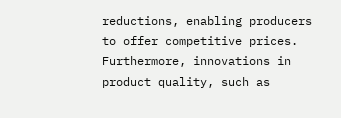reductions, enabling producers to offer competitive prices. Furthermore, innovations in product quality, such as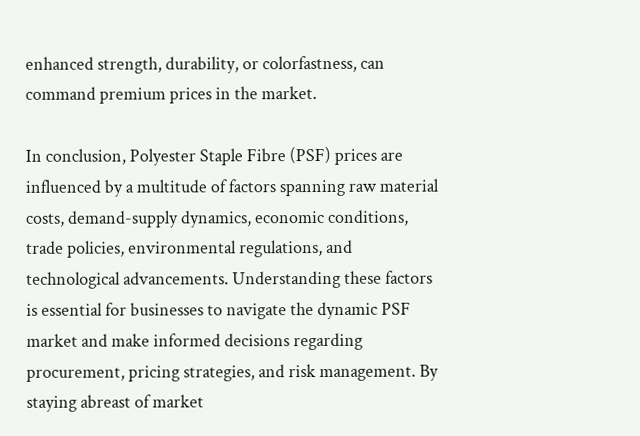enhanced strength, durability, or colorfastness, can command premium prices in the market.

In conclusion, Polyester Staple Fibre (PSF) prices are influenced by a multitude of factors spanning raw material costs, demand-supply dynamics, economic conditions, trade policies, environmental regulations, and technological advancements. Understanding these factors is essential for businesses to navigate the dynamic PSF market and make informed decisions regarding procurement, pricing strategies, and risk management. By staying abreast of market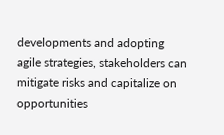developments and adopting agile strategies, stakeholders can mitigate risks and capitalize on opportunities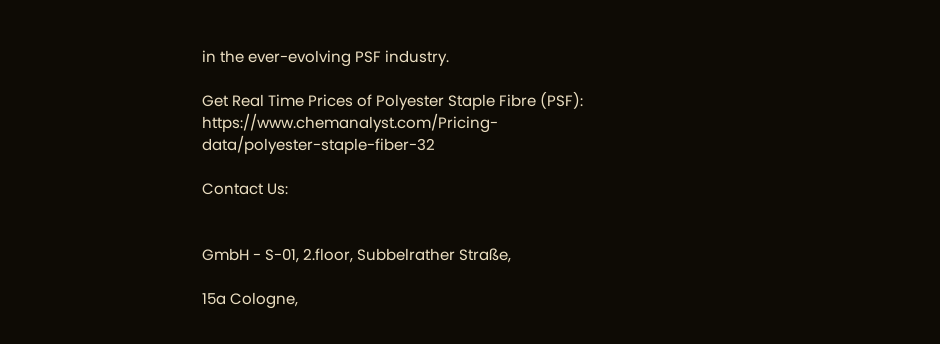in the ever-evolving PSF industry.

Get Real Time Prices of Polyester Staple Fibre (PSF): https://www.chemanalyst.com/Pricing-data/polyester-staple-fiber-32

Contact Us:


GmbH - S-01, 2.floor, Subbelrather Straße,

15a Cologne,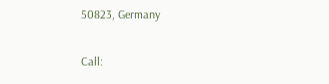50823, Germany

Call: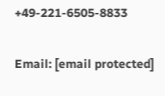+49-221-6505-8833

Email: [email protected]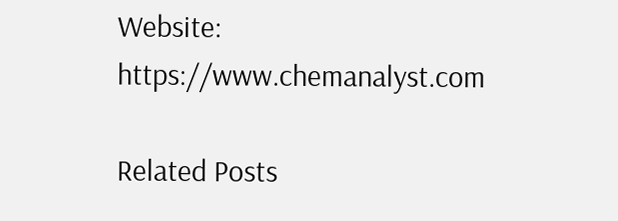Website: https://www.chemanalyst.com

Related Posts